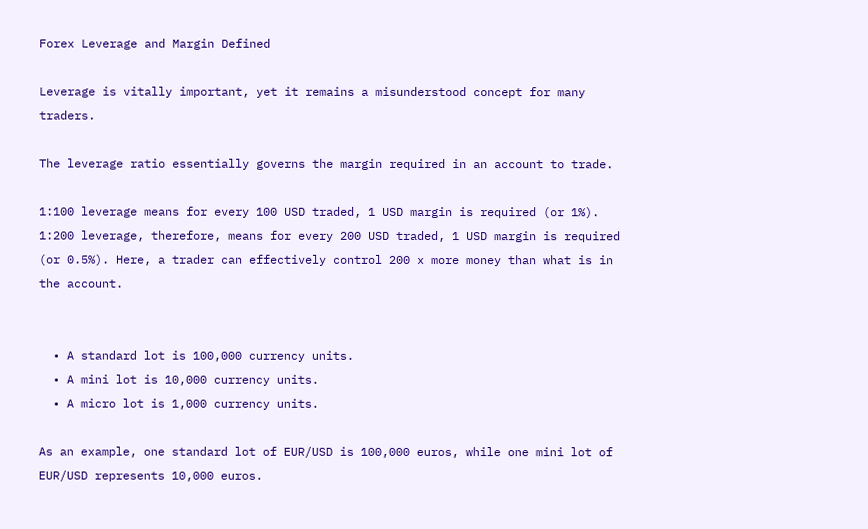Forex Leverage and Margin Defined

Leverage is vitally important, yet it remains a misunderstood concept for many traders.

The leverage ratio essentially governs the margin required in an account to trade.

1:100 leverage means for every 100 USD traded, 1 USD margin is required (or 1%). 1:200 leverage, therefore, means for every 200 USD traded, 1 USD margin is required (or 0.5%). Here, a trader can effectively control 200 x more money than what is in the account.


  • A standard lot is 100,000 currency units.
  • A mini lot is 10,000 currency units.
  • A micro lot is 1,000 currency units.

As an example, one standard lot of EUR/USD is 100,000 euros, while one mini lot of EUR/USD represents 10,000 euros.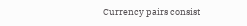Currency pairs consist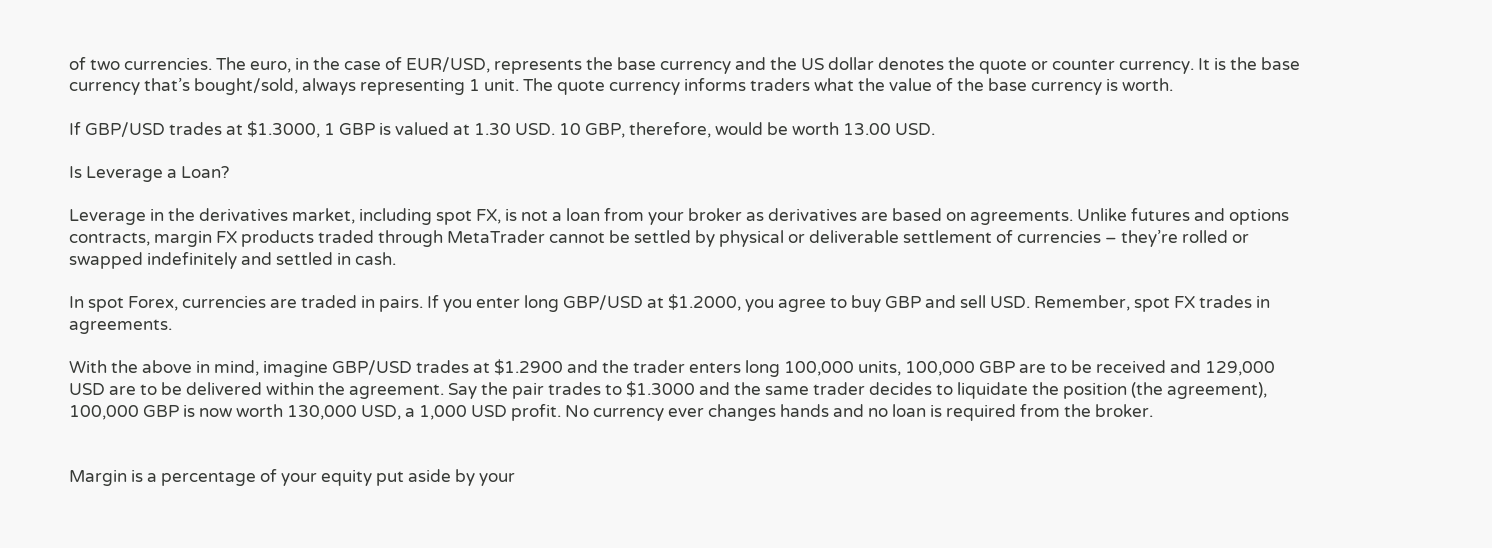of two currencies. The euro, in the case of EUR/USD, represents the base currency and the US dollar denotes the quote or counter currency. It is the base currency that’s bought/sold, always representing 1 unit. The quote currency informs traders what the value of the base currency is worth.

If GBP/USD trades at $1.3000, 1 GBP is valued at 1.30 USD. 10 GBP, therefore, would be worth 13.00 USD.

Is Leverage a Loan?

Leverage in the derivatives market, including spot FX, is not a loan from your broker as derivatives are based on agreements. Unlike futures and options contracts, margin FX products traded through MetaTrader cannot be settled by physical or deliverable settlement of currencies – they’re rolled or swapped indefinitely and settled in cash.

In spot Forex, currencies are traded in pairs. If you enter long GBP/USD at $1.2000, you agree to buy GBP and sell USD. Remember, spot FX trades in agreements.

With the above in mind, imagine GBP/USD trades at $1.2900 and the trader enters long 100,000 units, 100,000 GBP are to be received and 129,000 USD are to be delivered within the agreement. Say the pair trades to $1.3000 and the same trader decides to liquidate the position (the agreement), 100,000 GBP is now worth 130,000 USD, a 1,000 USD profit. No currency ever changes hands and no loan is required from the broker.


Margin is a percentage of your equity put aside by your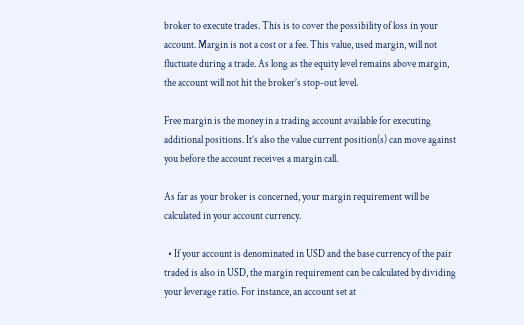broker to execute trades. This is to cover the possibility of loss in your account. Margin is not a cost or a fee. This value, used margin, will not fluctuate during a trade. As long as the equity level remains above margin, the account will not hit the broker’s stop-out level.

Free margin is the money in a trading account available for executing additional positions. It’s also the value current position(s) can move against you before the account receives a margin call.

As far as your broker is concerned, your margin requirement will be calculated in your account currency.

  • If your account is denominated in USD and the base currency of the pair traded is also in USD, the margin requirement can be calculated by dividing your leverage ratio. For instance, an account set at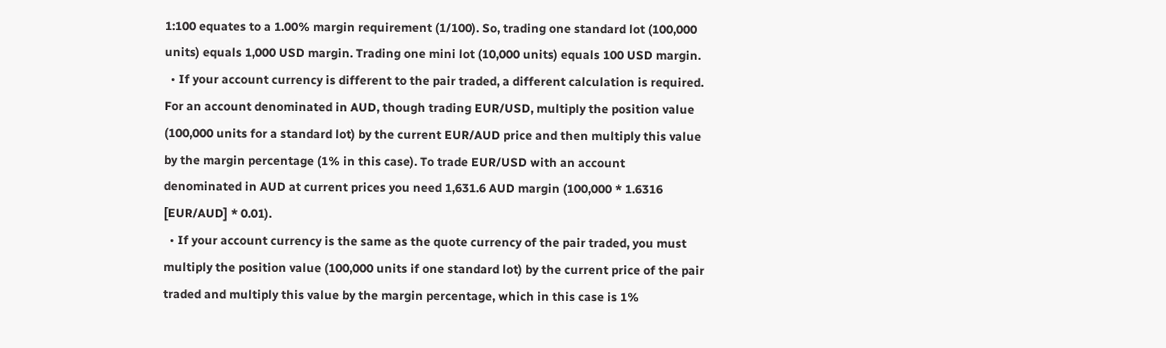1:100 equates to a 1.00% margin requirement (1/100). So, trading one standard lot (100,000 units) equals 1,000 USD margin. Trading one mini lot (10,000 units) equals 100 USD margin.
  • If your account currency is different to the pair traded, a different calculation is required. For an account denominated in AUD, though trading EUR/USD, multiply the position value (100,000 units for a standard lot) by the current EUR/AUD price and then multiply this value by the margin percentage (1% in this case). To trade EUR/USD with an account denominated in AUD at current prices you need 1,631.6 AUD margin (100,000 * 1.6316 [EUR/AUD] * 0.01).
  • If your account currency is the same as the quote currency of the pair traded, you must multiply the position value (100,000 units if one standard lot) by the current price of the pair traded and multiply this value by the margin percentage, which in this case is 1%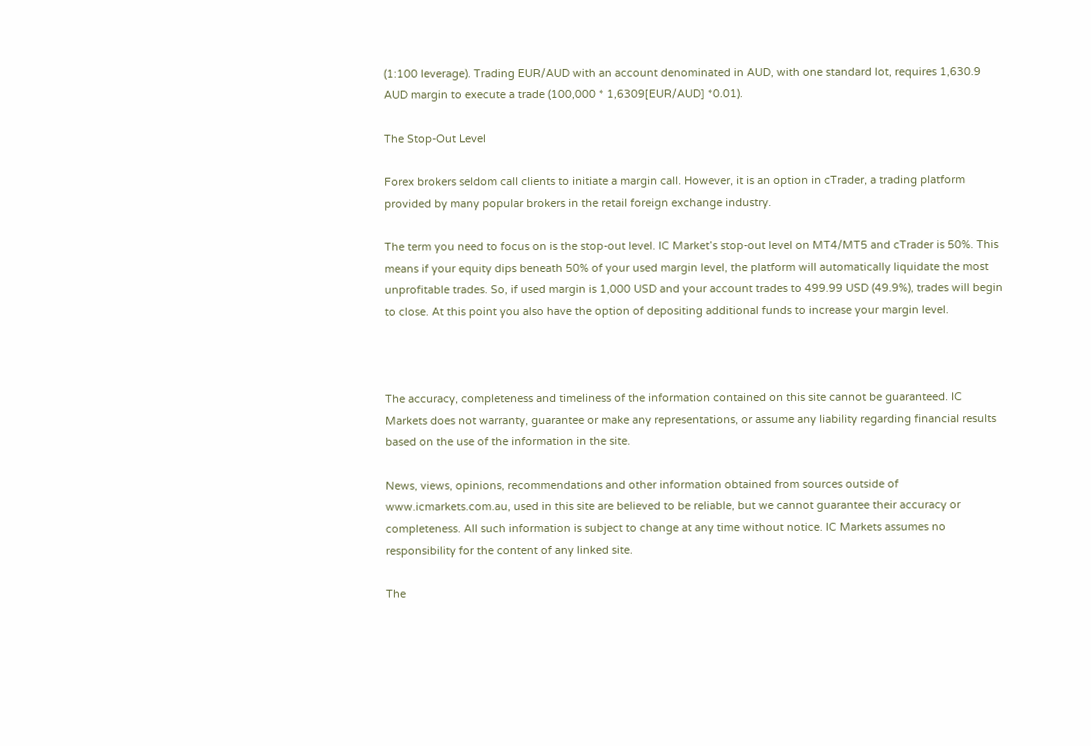(1:100 leverage). Trading EUR/AUD with an account denominated in AUD, with one standard lot, requires 1,630.9 AUD margin to execute a trade (100,000 * 1,6309[EUR/AUD] *0.01).

The Stop-Out Level

Forex brokers seldom call clients to initiate a margin call. However, it is an option in cTrader, a trading platform provided by many popular brokers in the retail foreign exchange industry.

The term you need to focus on is the stop-out level. IC Market’s stop-out level on MT4/MT5 and cTrader is 50%. This means if your equity dips beneath 50% of your used margin level, the platform will automatically liquidate the most unprofitable trades. So, if used margin is 1,000 USD and your account trades to 499.99 USD (49.9%), trades will begin to close. At this point you also have the option of depositing additional funds to increase your margin level.



The accuracy, completeness and timeliness of the information contained on this site cannot be guaranteed. IC Markets does not warranty, guarantee or make any representations, or assume any liability regarding financial results based on the use of the information in the site.

News, views, opinions, recommendations and other information obtained from sources outside of www.icmarkets.com.au, used in this site are believed to be reliable, but we cannot guarantee their accuracy or completeness. All such information is subject to change at any time without notice. IC Markets assumes no responsibility for the content of any linked site.

The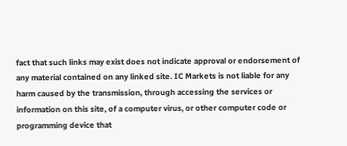fact that such links may exist does not indicate approval or endorsement of any material contained on any linked site. IC Markets is not liable for any harm caused by the transmission, through accessing the services or information on this site, of a computer virus, or other computer code or programming device that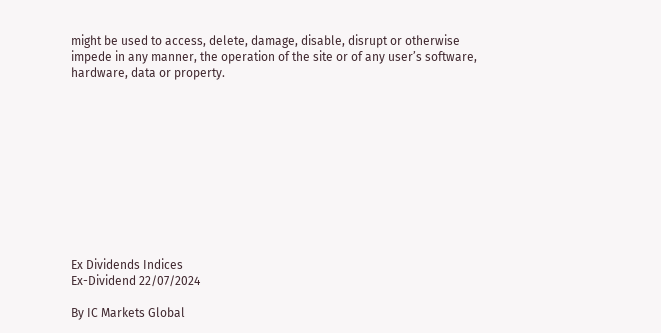might be used to access, delete, damage, disable, disrupt or otherwise impede in any manner, the operation of the site or of any user’s software, hardware, data or property.











Ex Dividends Indices
Ex-Dividend 22/07/2024

By IC Markets Global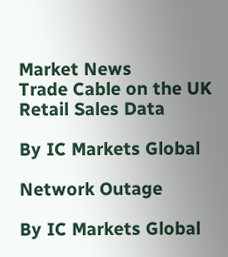Market News
Trade Cable on the UK Retail Sales Data

By IC Markets Global

Network Outage

By IC Markets Global